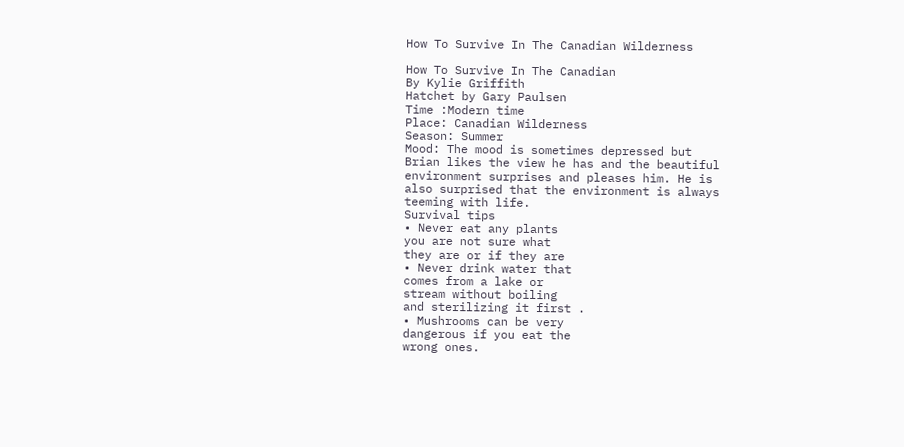How To Survive In The Canadian Wilderness

How To Survive In The Canadian
By Kylie Griffith
Hatchet by Gary Paulsen
Time :Modern time
Place: Canadian Wilderness
Season: Summer
Mood: The mood is sometimes depressed but
Brian likes the view he has and the beautiful
environment surprises and pleases him. He is
also surprised that the environment is always
teeming with life.
Survival tips
• Never eat any plants
you are not sure what
they are or if they are
• Never drink water that
comes from a lake or
stream without boiling
and sterilizing it first .
• Mushrooms can be very
dangerous if you eat the
wrong ones.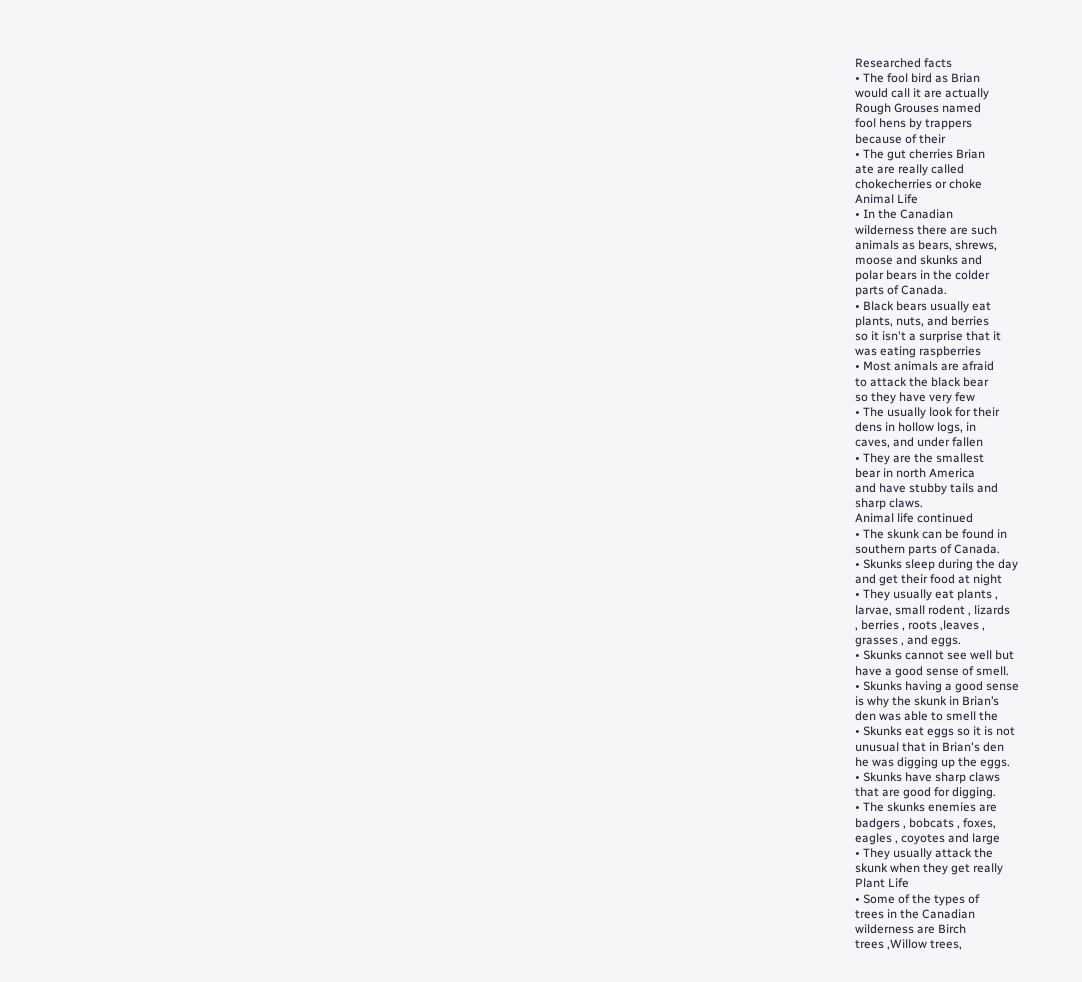Researched facts
• The fool bird as Brian
would call it are actually
Rough Grouses named
fool hens by trappers
because of their
• The gut cherries Brian
ate are really called
chokecherries or choke
Animal Life
• In the Canadian
wilderness there are such
animals as bears, shrews,
moose and skunks and
polar bears in the colder
parts of Canada.
• Black bears usually eat
plants, nuts, and berries
so it isn't a surprise that it
was eating raspberries
• Most animals are afraid
to attack the black bear
so they have very few
• The usually look for their
dens in hollow logs, in
caves, and under fallen
• They are the smallest
bear in north America
and have stubby tails and
sharp claws.
Animal life continued
• The skunk can be found in
southern parts of Canada.
• Skunks sleep during the day
and get their food at night
• They usually eat plants ,
larvae, small rodent , lizards
, berries , roots ,leaves ,
grasses , and eggs.
• Skunks cannot see well but
have a good sense of smell.
• Skunks having a good sense
is why the skunk in Brian’s
den was able to smell the
• Skunks eat eggs so it is not
unusual that in Brian's den
he was digging up the eggs.
• Skunks have sharp claws
that are good for digging.
• The skunks enemies are
badgers , bobcats , foxes,
eagles , coyotes and large
• They usually attack the
skunk when they get really
Plant Life
• Some of the types of
trees in the Canadian
wilderness are Birch
trees ,Willow trees,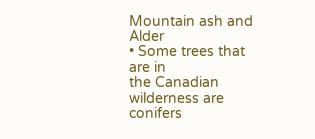Mountain ash and Alder
• Some trees that are in
the Canadian
wilderness are conifers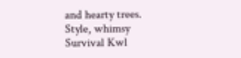and hearty trees.
Style, whimsy
Survival Kwl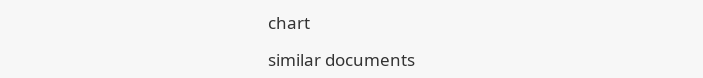chart

similar documents